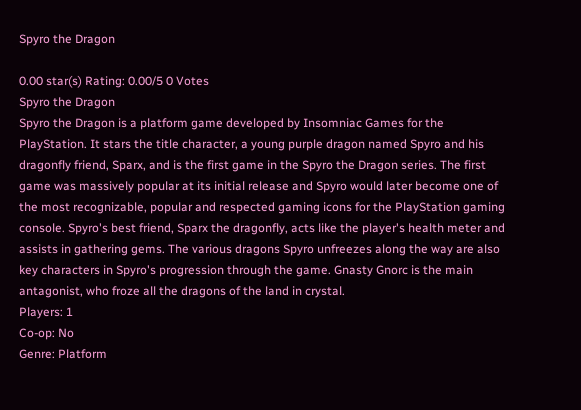Spyro the Dragon

0.00 star(s) Rating: 0.00/5 0 Votes
Spyro the Dragon
Spyro the Dragon is a platform game developed by Insomniac Games for the PlayStation. It stars the title character, a young purple dragon named Spyro and his dragonfly friend, Sparx, and is the first game in the Spyro the Dragon series. The first game was massively popular at its initial release and Spyro would later become one of the most recognizable, popular and respected gaming icons for the PlayStation gaming console. Spyro's best friend, Sparx the dragonfly, acts like the player's health meter and assists in gathering gems. The various dragons Spyro unfreezes along the way are also key characters in Spyro's progression through the game. Gnasty Gnorc is the main antagonist, who froze all the dragons of the land in crystal.
Players: 1
Co-op: No
Genre: Platform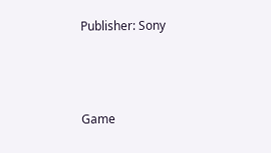Publisher: Sony



Game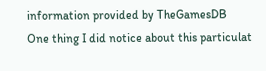information provided by TheGamesDB
One thing I did notice about this particulat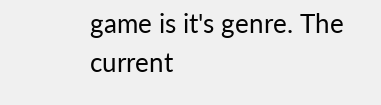game is it's genre. The current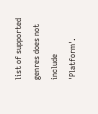list of supported genres does not include 'Platform'.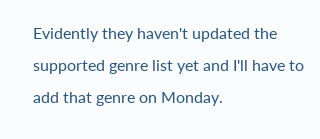Evidently they haven't updated the supported genre list yet and I'll have to add that genre on Monday.